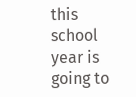this school year is going to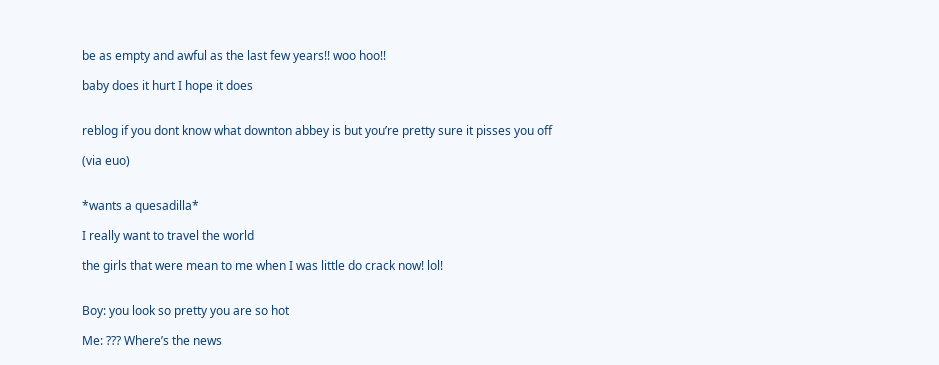be as empty and awful as the last few years!! woo hoo!!

baby does it hurt I hope it does


reblog if you dont know what downton abbey is but you’re pretty sure it pisses you off

(via euo)


*wants a quesadilla*

I really want to travel the world

the girls that were mean to me when I was little do crack now! lol!


Boy: you look so pretty you are so hot

Me: ??? Where’s the news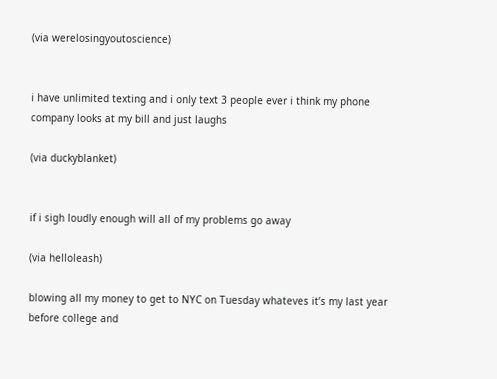(via werelosingyoutoscience)


i have unlimited texting and i only text 3 people ever i think my phone company looks at my bill and just laughs

(via duckyblanket)


if i sigh loudly enough will all of my problems go away

(via helloleash)

blowing all my money to get to NYC on Tuesday whateves it’s my last year before college and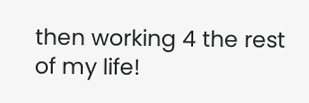then working 4 the rest of my life!